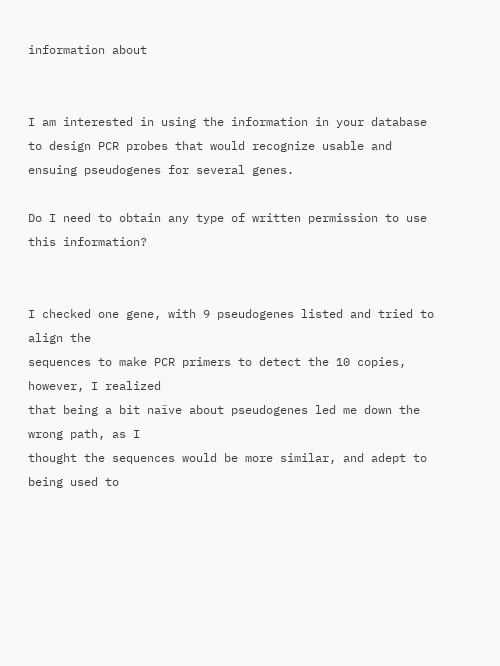information about


I am interested in using the information in your database to design PCR probes that would recognize usable and ensuing pseudogenes for several genes.

Do I need to obtain any type of written permission to use this information?


I checked one gene, with 9 pseudogenes listed and tried to align the
sequences to make PCR primers to detect the 10 copies, however, I realized
that being a bit naïve about pseudogenes led me down the wrong path, as I
thought the sequences would be more similar, and adept to being used to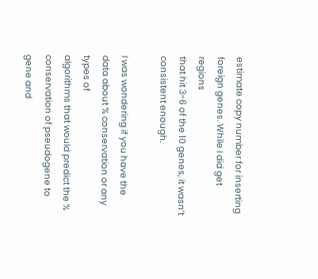estimate copy number for inserting foreign genes. While I did get regions
that hit 3-6 of the 10 genes, it wasn’t consistent enough.

I was wondering if you have the data about % conservation or any types of
algorithms that would predict the % conservation of pseudogene to gene and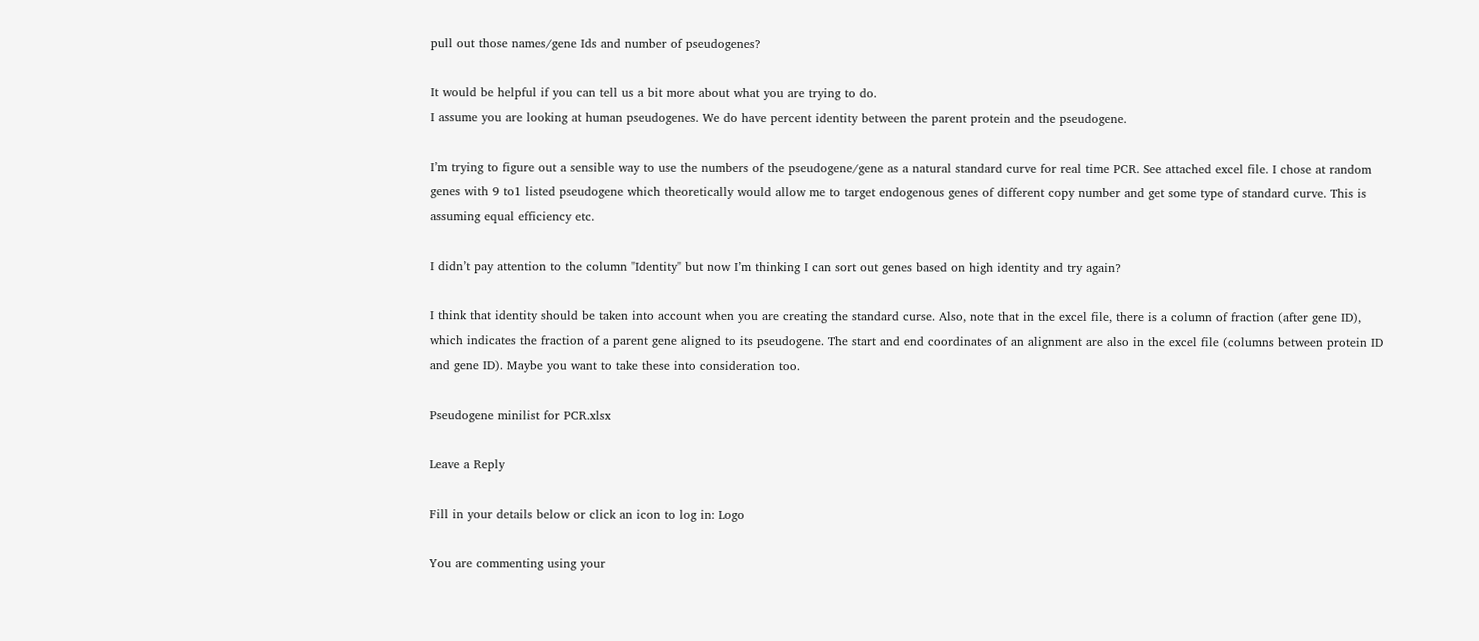pull out those names/gene Ids and number of pseudogenes?

It would be helpful if you can tell us a bit more about what you are trying to do.
I assume you are looking at human pseudogenes. We do have percent identity between the parent protein and the pseudogene.

I’m trying to figure out a sensible way to use the numbers of the pseudogene/gene as a natural standard curve for real time PCR. See attached excel file. I chose at random genes with 9 to1 listed pseudogene which theoretically would allow me to target endogenous genes of different copy number and get some type of standard curve. This is assuming equal efficiency etc.

I didn’t pay attention to the column "Identity" but now I’m thinking I can sort out genes based on high identity and try again?

I think that identity should be taken into account when you are creating the standard curse. Also, note that in the excel file, there is a column of fraction (after gene ID), which indicates the fraction of a parent gene aligned to its pseudogene. The start and end coordinates of an alignment are also in the excel file (columns between protein ID and gene ID). Maybe you want to take these into consideration too.

Pseudogene minilist for PCR.xlsx

Leave a Reply

Fill in your details below or click an icon to log in: Logo

You are commenting using your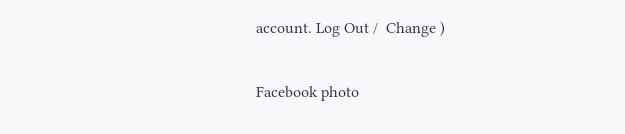account. Log Out /  Change )

Facebook photo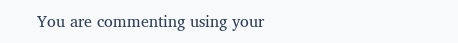You are commenting using your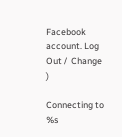Facebook account. Log Out /  Change )

Connecting to %s